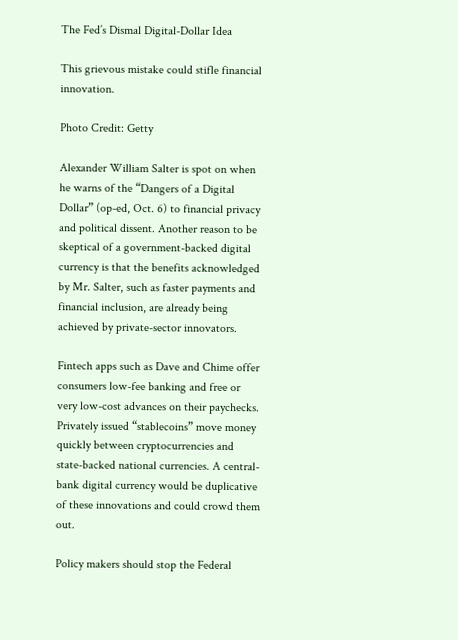The Fed’s Dismal Digital-Dollar Idea

This grievous mistake could stifle financial innovation.

Photo Credit: Getty

Alexander William Salter is spot on when he warns of the “Dangers of a Digital Dollar” (op-ed, Oct. 6) to financial privacy and political dissent. Another reason to be skeptical of a government-backed digital currency is that the benefits acknowledged by Mr. Salter, such as faster payments and financial inclusion, are already being achieved by private-sector innovators.

Fintech apps such as Dave and Chime offer consumers low-fee banking and free or very low-cost advances on their paychecks. Privately issued “stablecoins” move money quickly between cryptocurrencies and state-backed national currencies. A central-bank digital currency would be duplicative of these innovations and could crowd them out.

Policy makers should stop the Federal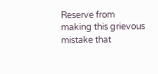Reserve from making this grievous mistake that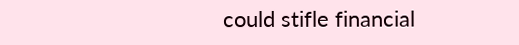could stifle financial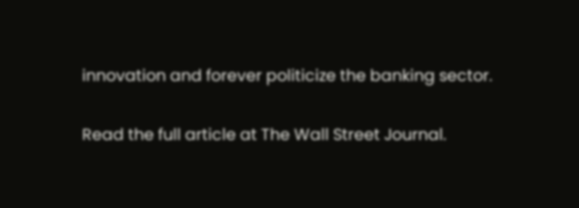innovation and forever politicize the banking sector.

Read the full article at The Wall Street Journal.